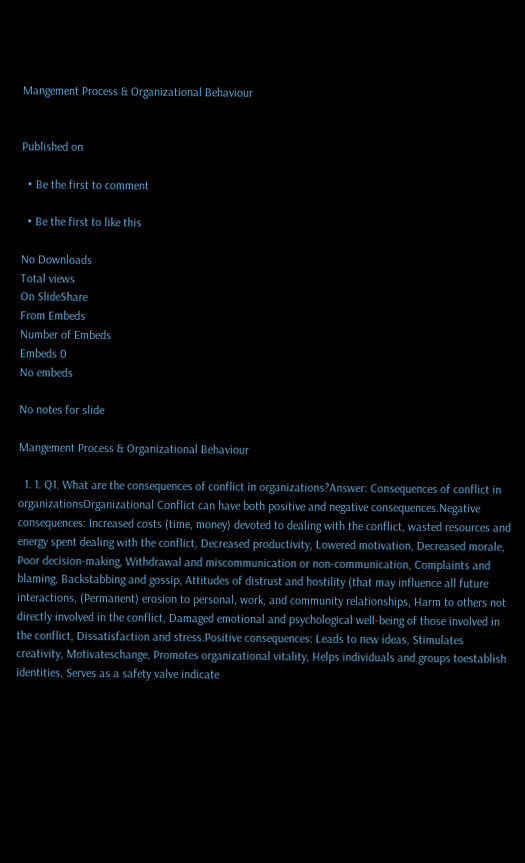Mangement Process & Organizational Behaviour


Published on

  • Be the first to comment

  • Be the first to like this

No Downloads
Total views
On SlideShare
From Embeds
Number of Embeds
Embeds 0
No embeds

No notes for slide

Mangement Process & Organizational Behaviour

  1. 1. Q1. What are the consequences of conflict in organizations?Answer: Consequences of conflict in organizationsOrganizational Conflict can have both positive and negative consequences.Negative consequences: Increased costs (time, money) devoted to dealing with the conflict, wasted resources and energy spent dealing with the conflict, Decreased productivity, Lowered motivation, Decreased morale, Poor decision-making, Withdrawal and miscommunication or non-communication, Complaints and blaming, Backstabbing and gossip, Attitudes of distrust and hostility (that may influence all future interactions, (Permanent) erosion to personal, work, and community relationships, Harm to others not directly involved in the conflict, Damaged emotional and psychological well-being of those involved in the conflict, Dissatisfaction and stress.Positive consequences: Leads to new ideas, Stimulates creativity, Motivateschange, Promotes organizational vitality, Helps individuals and groups toestablish identities, Serves as a safety valve indicate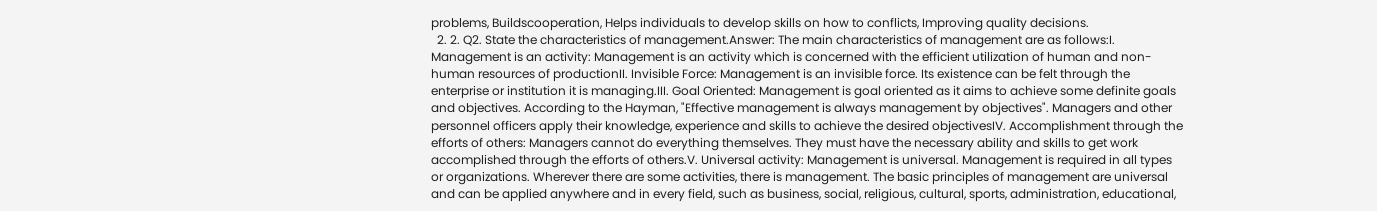problems, Buildscooperation, Helps individuals to develop skills on how to conflicts, Improving quality decisions.
  2. 2. Q2. State the characteristics of management.Answer: The main characteristics of management are as follows:I. Management is an activity: Management is an activity which is concerned with the efficient utilization of human and non-human resources of productionII. Invisible Force: Management is an invisible force. Its existence can be felt through the enterprise or institution it is managing.III. Goal Oriented: Management is goal oriented as it aims to achieve some definite goals and objectives. According to the Hayman, "Effective management is always management by objectives". Managers and other personnel officers apply their knowledge, experience and skills to achieve the desired objectivesIV. Accomplishment through the efforts of others: Managers cannot do everything themselves. They must have the necessary ability and skills to get work accomplished through the efforts of others.V. Universal activity: Management is universal. Management is required in all types or organizations. Wherever there are some activities, there is management. The basic principles of management are universal and can be applied anywhere and in every field, such as business, social, religious, cultural, sports, administration, educational,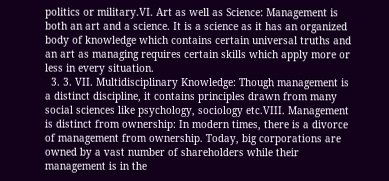politics or military.VI. Art as well as Science: Management is both an art and a science. It is a science as it has an organized body of knowledge which contains certain universal truths and an art as managing requires certain skills which apply more or less in every situation.
  3. 3. VII. Multidisciplinary Knowledge: Though management is a distinct discipline, it contains principles drawn from many social sciences like psychology, sociology etc.VIII. Management is distinct from ownership: In modern times, there is a divorce of management from ownership. Today, big corporations are owned by a vast number of shareholders while their management is in the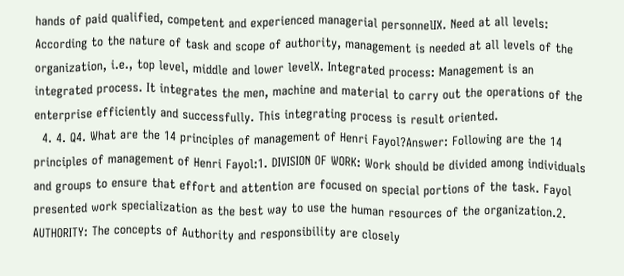hands of paid qualified, competent and experienced managerial personnelIX. Need at all levels: According to the nature of task and scope of authority, management is needed at all levels of the organization, i.e., top level, middle and lower levelX. Integrated process: Management is an integrated process. It integrates the men, machine and material to carry out the operations of the enterprise efficiently and successfully. This integrating process is result oriented.
  4. 4. Q4. What are the 14 principles of management of Henri Fayol?Answer: Following are the 14 principles of management of Henri Fayol:1. DIVISION OF WORK: Work should be divided among individuals and groups to ensure that effort and attention are focused on special portions of the task. Fayol presented work specialization as the best way to use the human resources of the organization.2. AUTHORITY: The concepts of Authority and responsibility are closely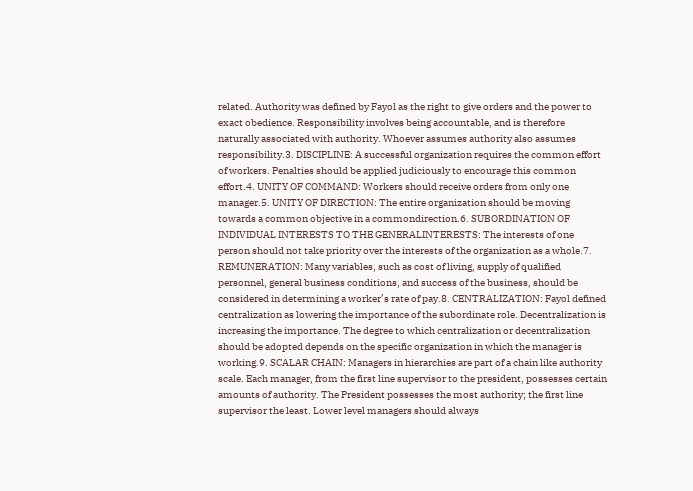related. Authority was defined by Fayol as the right to give orders and the power to exact obedience. Responsibility involves being accountable, and is therefore naturally associated with authority. Whoever assumes authority also assumes responsibility.3. DISCIPLINE: A successful organization requires the common effort of workers. Penalties should be applied judiciously to encourage this common effort.4. UNITY OF COMMAND: Workers should receive orders from only one manager.5. UNITY OF DIRECTION: The entire organization should be moving towards a common objective in a commondirection.6. SUBORDINATION OF INDIVIDUAL INTERESTS TO THE GENERALINTERESTS: The interests of one person should not take priority over the interests of the organization as a whole.7. REMUNERATION: Many variables, such as cost of living, supply of qualified personnel, general business conditions, and success of the business, should be considered in determining a worker’s rate of pay.8. CENTRALIZATION: Fayol defined centralization as lowering the importance of the subordinate role. Decentralization is increasing the importance. The degree to which centralization or decentralization should be adopted depends on the specific organization in which the manager is working.9. SCALAR CHAIN: Managers in hierarchies are part of a chain like authority scale. Each manager, from the first line supervisor to the president, possesses certain amounts of authority. The President possesses the most authority; the first line supervisor the least. Lower level managers should always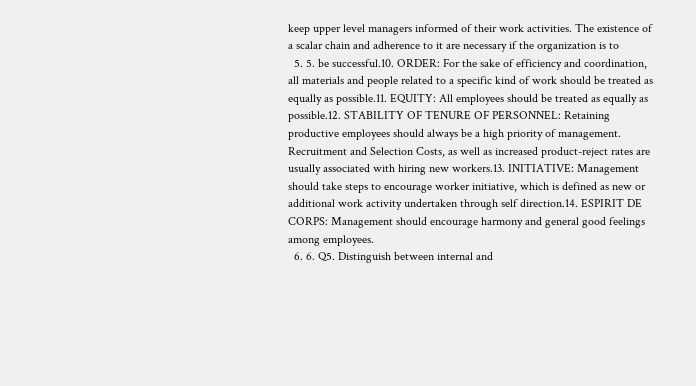keep upper level managers informed of their work activities. The existence of a scalar chain and adherence to it are necessary if the organization is to
  5. 5. be successful.10. ORDER: For the sake of efficiency and coordination, all materials and people related to a specific kind of work should be treated as equally as possible.11. EQUITY: All employees should be treated as equally as possible.12. STABILITY OF TENURE OF PERSONNEL: Retaining productive employees should always be a high priority of management. Recruitment and Selection Costs, as well as increased product-reject rates are usually associated with hiring new workers.13. INITIATIVE: Management should take steps to encourage worker initiative, which is defined as new or additional work activity undertaken through self direction.14. ESPIRIT DE CORPS: Management should encourage harmony and general good feelings among employees.
  6. 6. Q5. Distinguish between internal and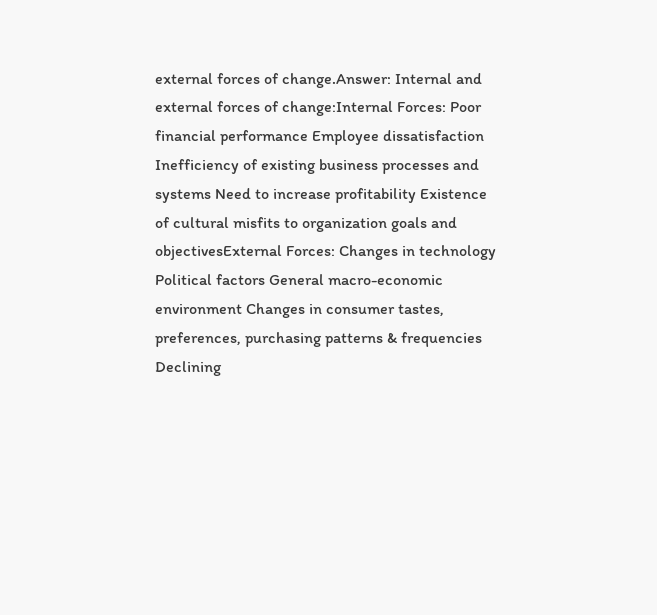external forces of change.Answer: Internal and external forces of change:Internal Forces: Poor financial performance Employee dissatisfaction Inefficiency of existing business processes and systems Need to increase profitability Existence of cultural misfits to organization goals and objectivesExternal Forces: Changes in technology Political factors General macro-economic environment Changes in consumer tastes, preferences, purchasing patterns & frequencies Declining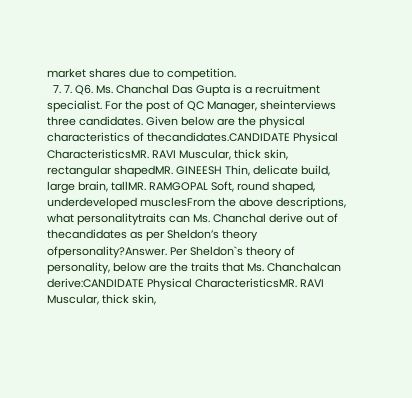market shares due to competition.
  7. 7. Q6. Ms. Chanchal Das Gupta is a recruitment specialist. For the post of QC Manager, sheinterviews three candidates. Given below are the physical characteristics of thecandidates.CANDIDATE Physical CharacteristicsMR. RAVI Muscular, thick skin, rectangular shapedMR. GINEESH Thin, delicate build, large brain, tallMR. RAMGOPAL Soft, round shaped, underdeveloped musclesFrom the above descriptions, what personalitytraits can Ms. Chanchal derive out of thecandidates as per Sheldon’s theory ofpersonality?Answer. Per Sheldon`s theory of personality, below are the traits that Ms. Chanchalcan derive:CANDIDATE Physical CharacteristicsMR. RAVI Muscular, thick skin,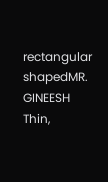rectangular shapedMR. GINEESH Thin,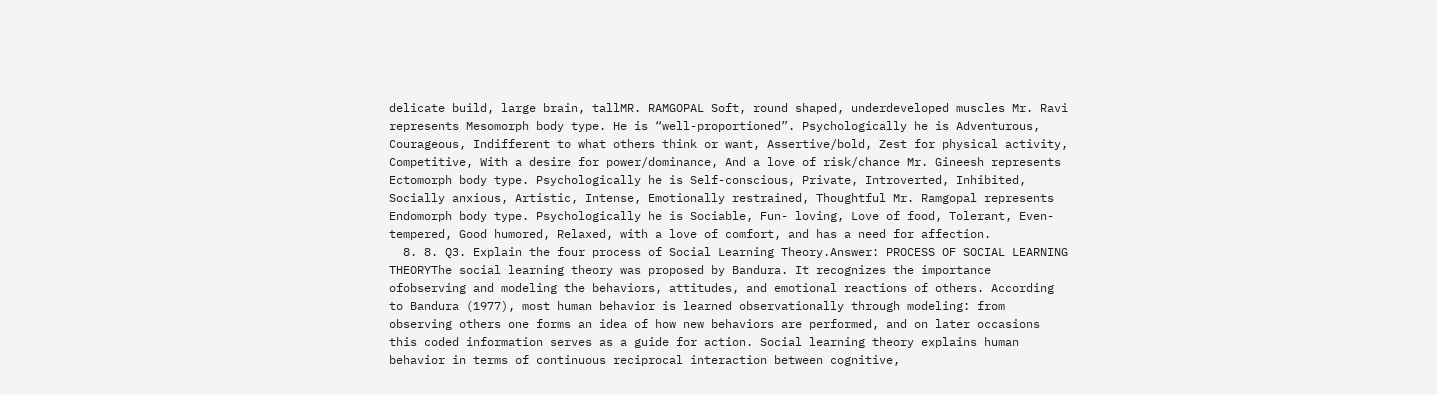delicate build, large brain, tallMR. RAMGOPAL Soft, round shaped, underdeveloped muscles Mr. Ravi represents Mesomorph body type. He is “well-proportioned”. Psychologically he is Adventurous, Courageous, Indifferent to what others think or want, Assertive/bold, Zest for physical activity, Competitive, With a desire for power/dominance, And a love of risk/chance Mr. Gineesh represents Ectomorph body type. Psychologically he is Self-conscious, Private, Introverted, Inhibited, Socially anxious, Artistic, Intense, Emotionally restrained, Thoughtful Mr. Ramgopal represents Endomorph body type. Psychologically he is Sociable, Fun- loving, Love of food, Tolerant, Even-tempered, Good humored, Relaxed, with a love of comfort, and has a need for affection.
  8. 8. Q3. Explain the four process of Social Learning Theory.Answer: PROCESS OF SOCIAL LEARNING THEORYThe social learning theory was proposed by Bandura. It recognizes the importance ofobserving and modeling the behaviors, attitudes, and emotional reactions of others. According to Bandura (1977), most human behavior is learned observationally through modeling: from observing others one forms an idea of how new behaviors are performed, and on later occasions this coded information serves as a guide for action. Social learning theory explains human behavior in terms of continuous reciprocal interaction between cognitive,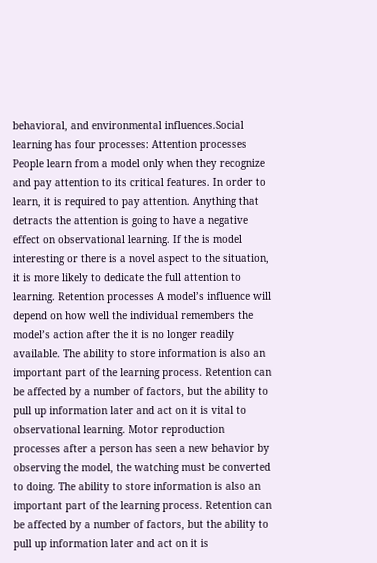behavioral, and environmental influences.Social learning has four processes: Attention processes People learn from a model only when they recognize and pay attention to its critical features. In order to learn, it is required to pay attention. Anything that detracts the attention is going to have a negative effect on observational learning. If the is model interesting or there is a novel aspect to the situation, it is more likely to dedicate the full attention to learning. Retention processes A model’s influence will depend on how well the individual remembers the model’s action after the it is no longer readily available. The ability to store information is also an important part of the learning process. Retention can be affected by a number of factors, but the ability to pull up information later and act on it is vital to observational learning. Motor reproduction processes after a person has seen a new behavior by observing the model, the watching must be converted to doing. The ability to store information is also an important part of the learning process. Retention can be affected by a number of factors, but the ability to pull up information later and act on it is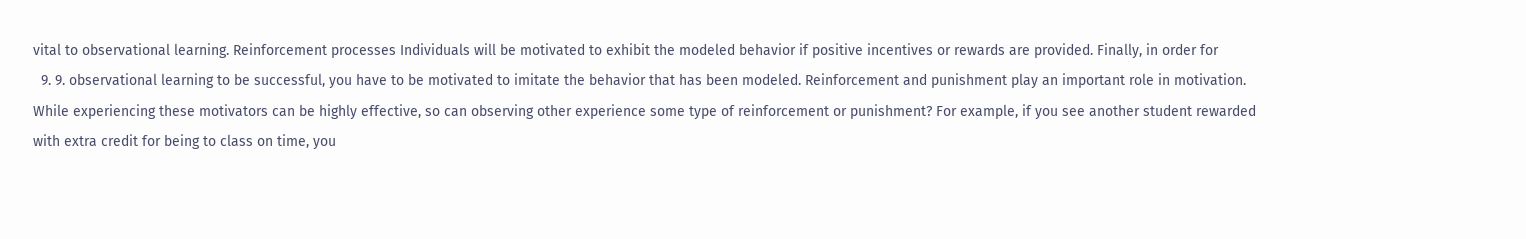vital to observational learning. Reinforcement processes Individuals will be motivated to exhibit the modeled behavior if positive incentives or rewards are provided. Finally, in order for
  9. 9. observational learning to be successful, you have to be motivated to imitate the behavior that has been modeled. Reinforcement and punishment play an important role in motivation. While experiencing these motivators can be highly effective, so can observing other experience some type of reinforcement or punishment? For example, if you see another student rewarded with extra credit for being to class on time, you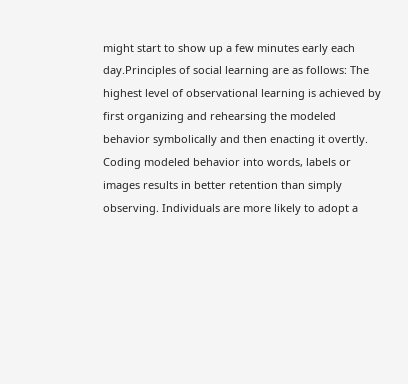might start to show up a few minutes early each day.Principles of social learning are as follows: The highest level of observational learning is achieved by first organizing and rehearsing the modeled behavior symbolically and then enacting it overtly. Coding modeled behavior into words, labels or images results in better retention than simply observing. Individuals are more likely to adopt a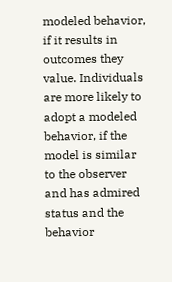modeled behavior, if it results in outcomes they value. Individuals are more likely to adopt a modeled behavior, if the model is similar to the observer and has admired status and the behavior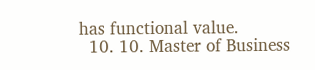has functional value.
  10. 10. Master of Business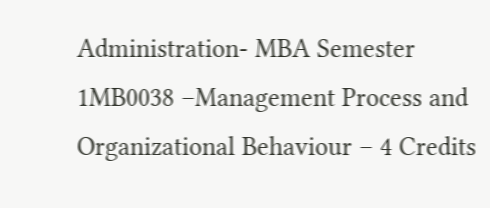Administration- MBA Semester 1MB0038 –Management Process and Organizational Behaviour – 4 Credits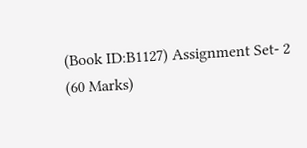(Book ID:B1127) Assignment Set- 2 (60 Marks)